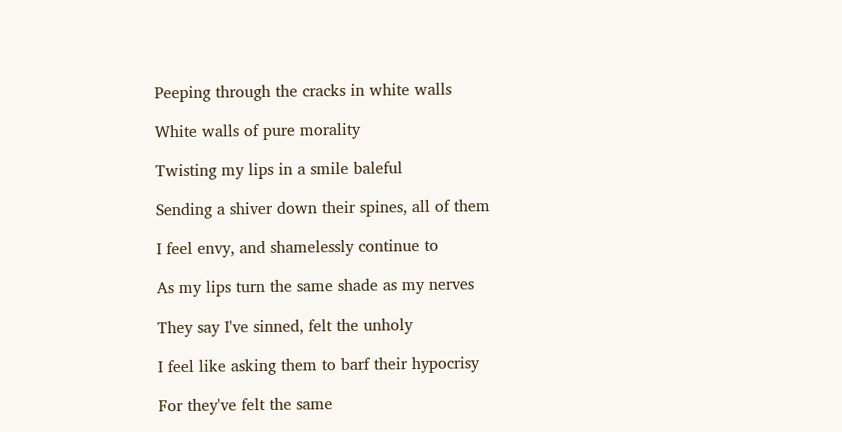Peeping through the cracks in white walls

White walls of pure morality

Twisting my lips in a smile baleful

Sending a shiver down their spines, all of them

I feel envy, and shamelessly continue to

As my lips turn the same shade as my nerves

They say I've sinned, felt the unholy

I feel like asking them to barf their hypocrisy

For they've felt the same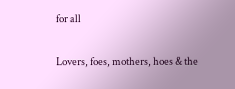for all

Lovers, foes, mothers, hoes & the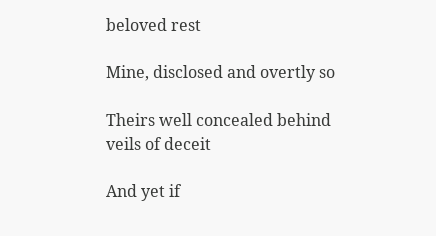beloved rest

Mine, disclosed and overtly so

Theirs well concealed behind veils of deceit

And yet if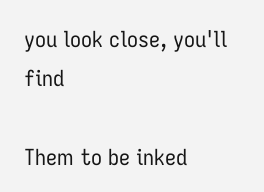you look close, you'll find

Them to be inked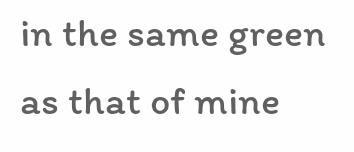in the same green as that of mine